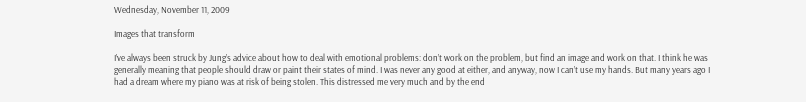Wednesday, November 11, 2009

Images that transform

I’ve always been struck by Jung’s advice about how to deal with emotional problems: don’t work on the problem, but find an image and work on that. I think he was generally meaning that people should draw or paint their states of mind. I was never any good at either, and anyway, now I can’t use my hands. But many years ago I had a dream where my piano was at risk of being stolen. This distressed me very much and by the end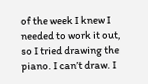of the week I knew I needed to work it out, so I tried drawing the piano. I can’t draw. I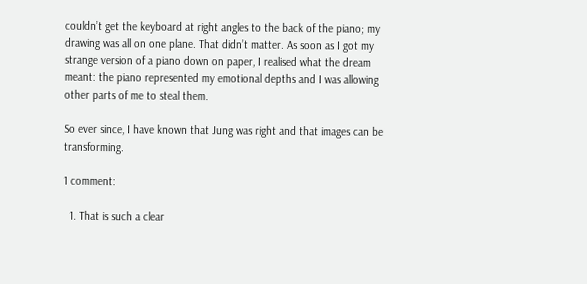couldn’t get the keyboard at right angles to the back of the piano; my drawing was all on one plane. That didn’t matter. As soon as I got my strange version of a piano down on paper, I realised what the dream meant: the piano represented my emotional depths and I was allowing other parts of me to steal them.

So ever since, I have known that Jung was right and that images can be transforming.

1 comment:

  1. That is such a clear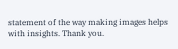statement of the way making images helps with insights. Thank you.